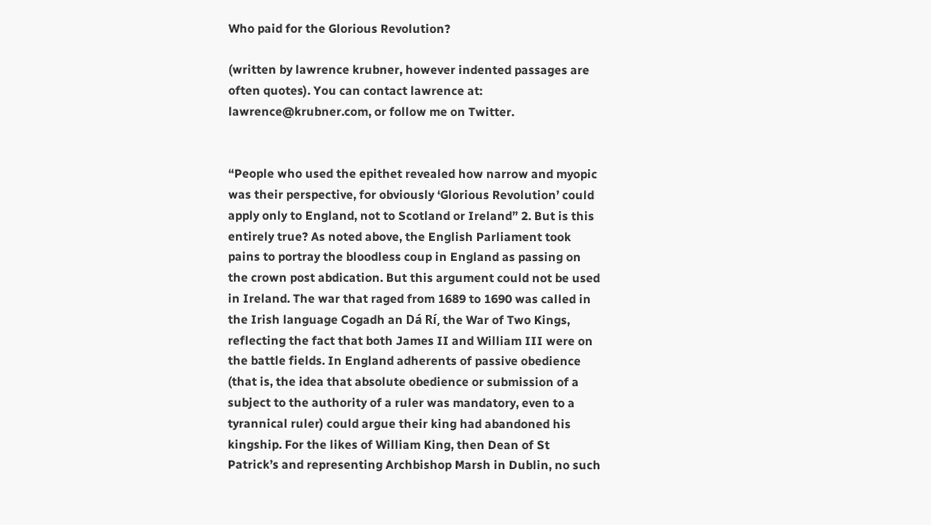Who paid for the Glorious Revolution?

(written by lawrence krubner, however indented passages are often quotes). You can contact lawrence at: lawrence@krubner.com, or follow me on Twitter.


“People who used the epithet revealed how narrow and myopic was their perspective, for obviously ‘Glorious Revolution’ could apply only to England, not to Scotland or Ireland” 2. But is this entirely true? As noted above, the English Parliament took pains to portray the bloodless coup in England as passing on the crown post abdication. But this argument could not be used in Ireland. The war that raged from 1689 to 1690 was called in the Irish language Cogadh an Dá Rí, the War of Two Kings, reflecting the fact that both James II and William III were on the battle fields. In England adherents of passive obedience (that is, the idea that absolute obedience or submission of a subject to the authority of a ruler was mandatory, even to a tyrannical ruler) could argue their king had abandoned his kingship. For the likes of William King, then Dean of St Patrick’s and representing Archbishop Marsh in Dublin, no such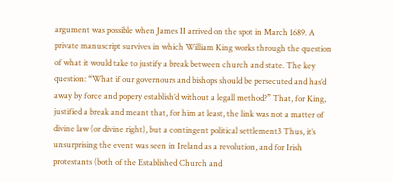argument was possible when James II arrived on the spot in March 1689. A private manuscript survives in which William King works through the question of what it would take to justify a break between church and state. The key question: “What if our governours and bishops should be persecuted and has’d away by force and popery establish’d without a legall method?” That, for King, justified a break and meant that, for him at least, the link was not a matter of divine law (or divine right), but a contingent political settlement3 Thus, it’s unsurprising the event was seen in Ireland as a revolution, and for Irish protestants (both of the Established Church and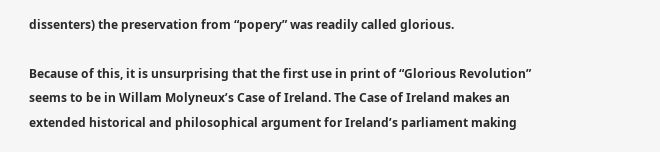dissenters) the preservation from “popery” was readily called glorious.

Because of this, it is unsurprising that the first use in print of “Glorious Revolution” seems to be in Willam Molyneux’s Case of Ireland. The Case of Ireland makes an extended historical and philosophical argument for Ireland’s parliament making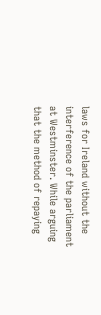laws for Ireland without the interference of the parliament at Westminster. While arguing that the method of repaying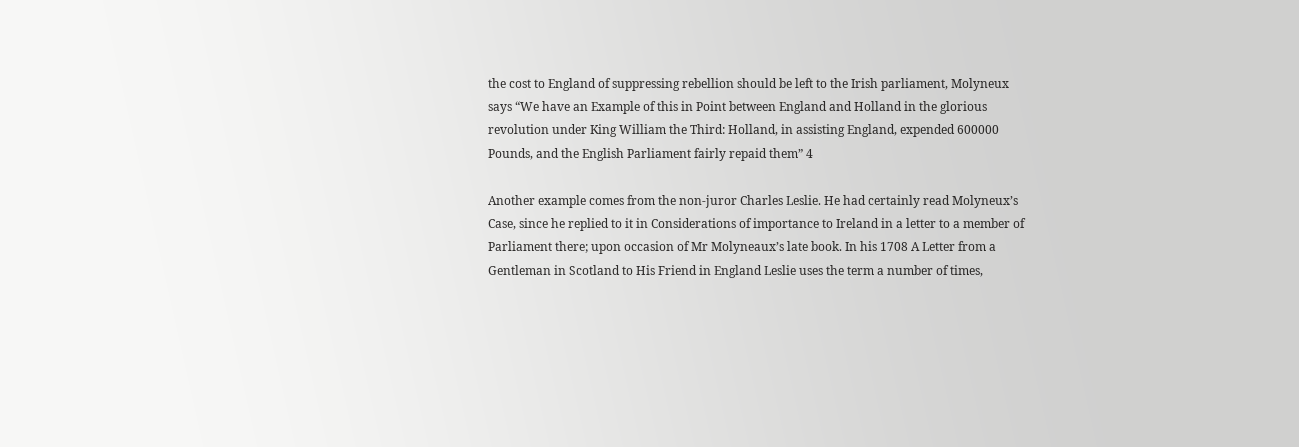the cost to England of suppressing rebellion should be left to the Irish parliament, Molyneux says “We have an Example of this in Point between England and Holland in the glorious revolution under King William the Third: Holland, in assisting England, expended 600000 Pounds, and the English Parliament fairly repaid them” 4

Another example comes from the non-juror Charles Leslie. He had certainly read Molyneux’s Case, since he replied to it in Considerations of importance to Ireland in a letter to a member of Parliament there; upon occasion of Mr Molyneaux’s late book. In his 1708 A Letter from a Gentleman in Scotland to His Friend in England Leslie uses the term a number of times,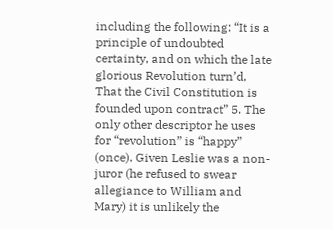including the following: “It is a principle of undoubted certainty, and on which the late glorious Revolution turn’d, That the Civil Constitution is founded upon contract” 5. The only other descriptor he uses for “revolution” is “happy” (once). Given Leslie was a non-juror (he refused to swear allegiance to William and Mary) it is unlikely the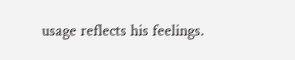usage reflects his feelings.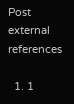Post external references

  1. 1